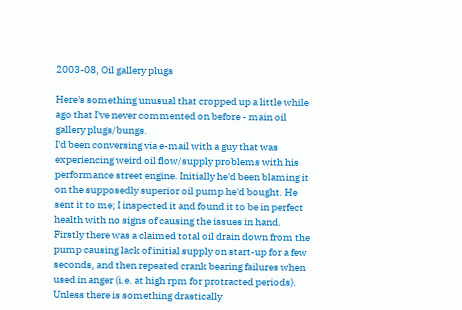2003-08, Oil gallery plugs

Here's something unusual that cropped up a little while ago that I've never commented on before - main oil gallery plugs/bungs.
I'd been conversing via e-mail with a guy that was experiencing weird oil flow/supply problems with his performance street engine. Initially he'd been blaming it on the supposedly superior oil pump he'd bought. He sent it to me; I inspected it and found it to be in perfect health with no signs of causing the issues in hand. Firstly there was a claimed total oil drain down from the pump causing lack of initial supply on start-up for a few seconds, and then repeated crank bearing failures when used in anger (i.e. at high rpm for protracted periods). Unless there is something drastically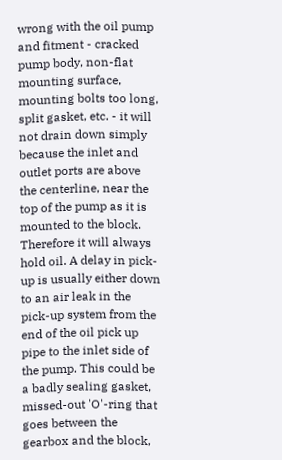wrong with the oil pump and fitment - cracked pump body, non-flat mounting surface, mounting bolts too long, split gasket, etc. - it will not drain down simply because the inlet and outlet ports are above the centerline, near the top of the pump as it is mounted to the block. Therefore it will always hold oil. A delay in pick-up is usually either down to an air leak in the pick-up system from the end of the oil pick up pipe to the inlet side of the pump. This could be a badly sealing gasket, missed-out 'O'-ring that goes between the gearbox and the block,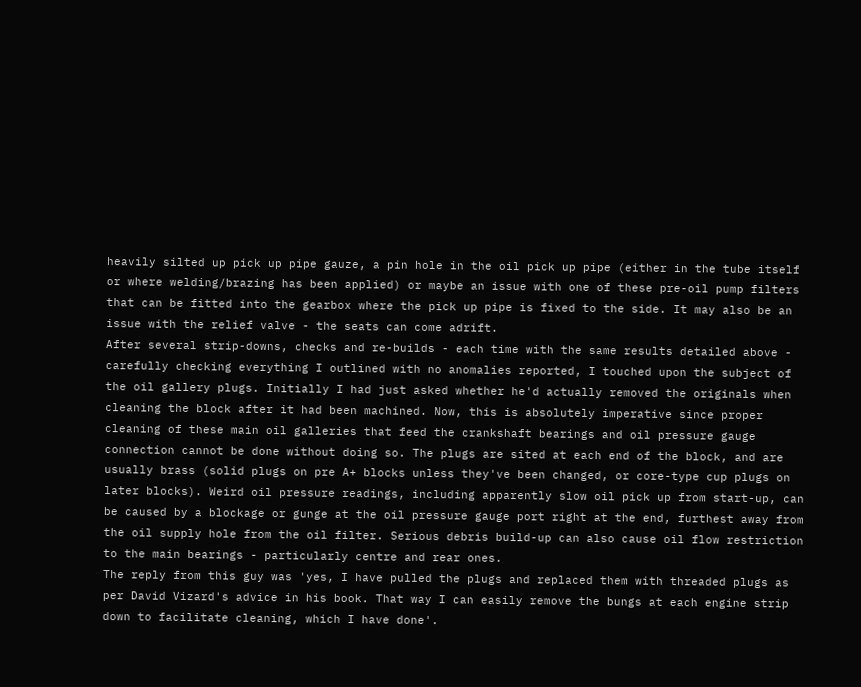heavily silted up pick up pipe gauze, a pin hole in the oil pick up pipe (either in the tube itself or where welding/brazing has been applied) or maybe an issue with one of these pre-oil pump filters that can be fitted into the gearbox where the pick up pipe is fixed to the side. It may also be an issue with the relief valve - the seats can come adrift.
After several strip-downs, checks and re-builds - each time with the same results detailed above - carefully checking everything I outlined with no anomalies reported, I touched upon the subject of the oil gallery plugs. Initially I had just asked whether he'd actually removed the originals when cleaning the block after it had been machined. Now, this is absolutely imperative since proper cleaning of these main oil galleries that feed the crankshaft bearings and oil pressure gauge connection cannot be done without doing so. The plugs are sited at each end of the block, and are usually brass (solid plugs on pre A+ blocks unless they've been changed, or core-type cup plugs on later blocks). Weird oil pressure readings, including apparently slow oil pick up from start-up, can be caused by a blockage or gunge at the oil pressure gauge port right at the end, furthest away from the oil supply hole from the oil filter. Serious debris build-up can also cause oil flow restriction to the main bearings - particularly centre and rear ones.
The reply from this guy was 'yes, I have pulled the plugs and replaced them with threaded plugs as per David Vizard's advice in his book. That way I can easily remove the bungs at each engine strip down to facilitate cleaning, which I have done'.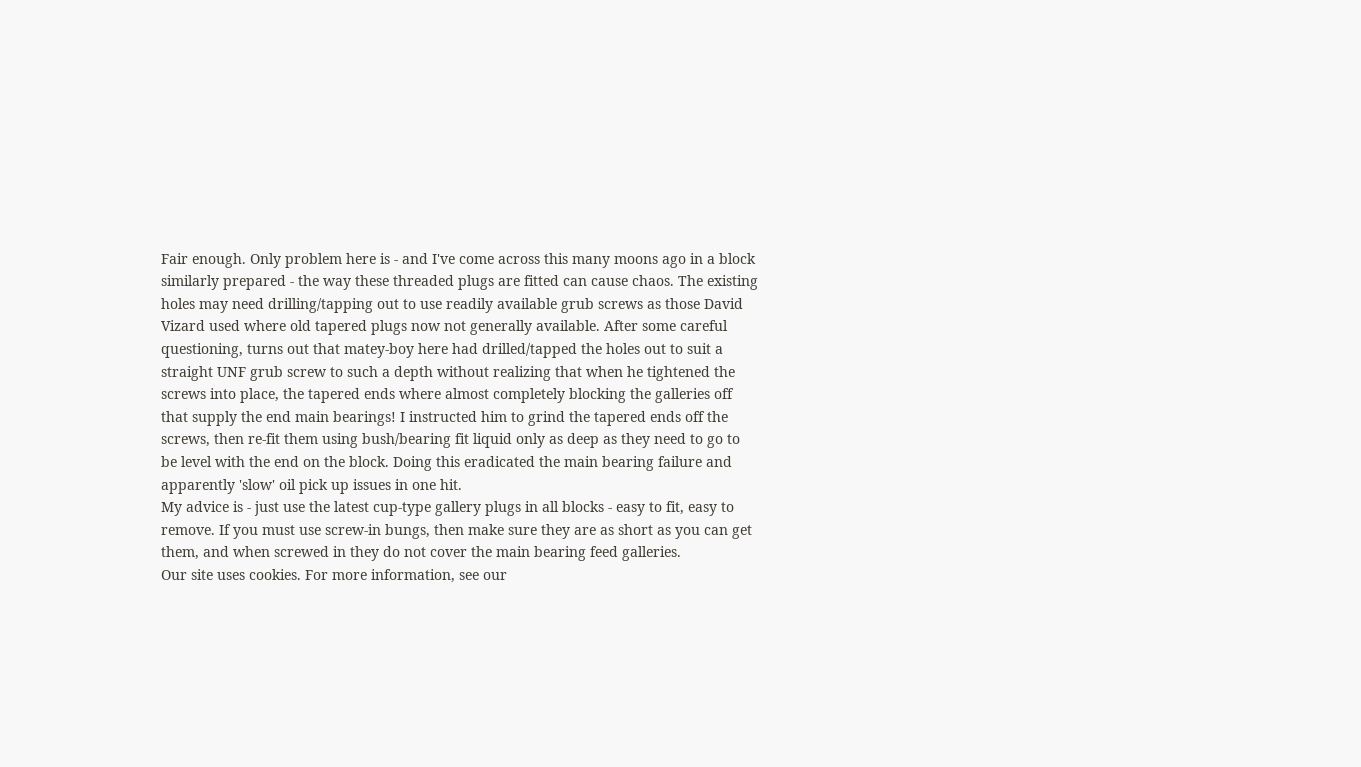Fair enough. Only problem here is - and I've come across this many moons ago in a block similarly prepared - the way these threaded plugs are fitted can cause chaos. The existing holes may need drilling/tapping out to use readily available grub screws as those David Vizard used where old tapered plugs now not generally available. After some careful questioning, turns out that matey-boy here had drilled/tapped the holes out to suit a straight UNF grub screw to such a depth without realizing that when he tightened the screws into place, the tapered ends where almost completely blocking the galleries off that supply the end main bearings! I instructed him to grind the tapered ends off the screws, then re-fit them using bush/bearing fit liquid only as deep as they need to go to be level with the end on the block. Doing this eradicated the main bearing failure and apparently 'slow' oil pick up issues in one hit.
My advice is - just use the latest cup-type gallery plugs in all blocks - easy to fit, easy to remove. If you must use screw-in bungs, then make sure they are as short as you can get them, and when screwed in they do not cover the main bearing feed galleries.
Our site uses cookies. For more information, see our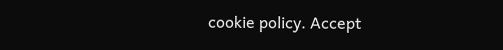cookie policy. Accept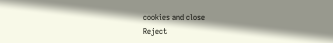cookies and close
Reject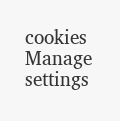cookies Manage settings